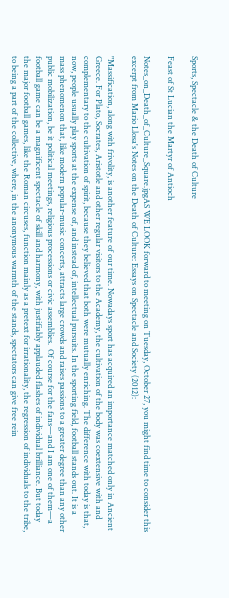Sports, Spectacle & the Death of Culture

Feast of St Lucian the Martyr of Antioch

Notes_on_Death_of_Culture_Square.jpgAS WE LOOK forward to meeting on Tuesday, October 27, you might find time to consider this excerpt from Mario Llosa's Notes on the Death of Culture: Essays on Spectacle and Society (2012):

"Massification, along with frivolity, is another feature of our time. Nowadays sport has acquired an importance matched only in Ancient Greece. For Plato, Socrates, Aristotle and other regular visitors to the Academy, the cultivation of the body was coextensive with and complementary to the cultivation of spirit, because they believed that both were mutually enriching. The difference with today is that, now, people usually play sports at the expense of, and instead of, intellectual pursuits. In the sporting field, football stands out. It is a mass phenomenon that, like modern popular-music concerts, attracts large crowds and raises passions to a greater degree than any other public mobilization, be it political meetings, religious processions or civic assemblies.  Of course for the fans—and I am one of them—a football game can be a magnificent spectacle of skill and harmony, with justifiably applauded flashes of individual brilliance. But today the major football games, like the Roman circuses, function mainly as a pretext for irrationality, the regression of individuals to the tribe, to being a part of the collective, where, in the anonymous warmth of the stands, spectators can give free rein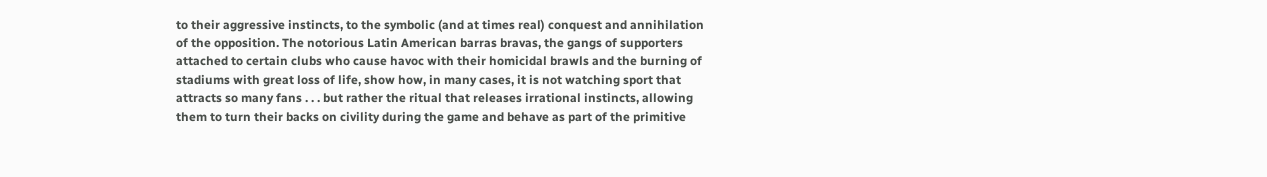to their aggressive instincts, to the symbolic (and at times real) conquest and annihilation of the opposition. The notorious Latin American barras bravas, the gangs of supporters attached to certain clubs who cause havoc with their homicidal brawls and the burning of stadiums with great loss of life, show how, in many cases, it is not watching sport that attracts so many fans . . . but rather the ritual that releases irrational instincts, allowing them to turn their backs on civility during the game and behave as part of the primitive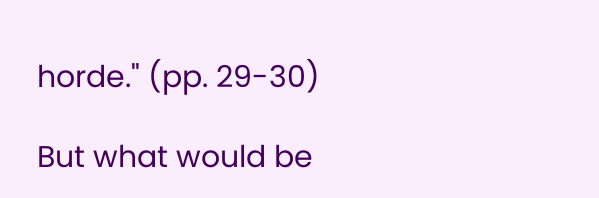horde." (pp. 29-30)

But what would be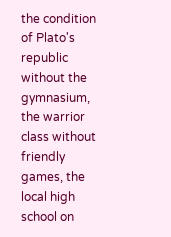the condition of Plato's republic without the gymnasium, the warrior class without friendly games, the local high school on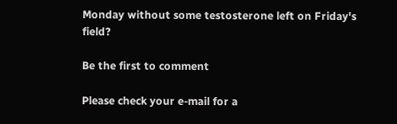Monday without some testosterone left on Friday's field?

Be the first to comment

Please check your e-mail for a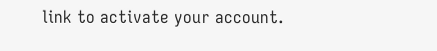link to activate your account.